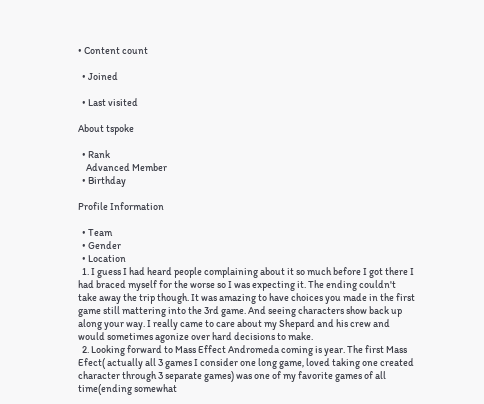• Content count

  • Joined

  • Last visited

About tspoke

  • Rank
    Advanced Member
  • Birthday

Profile Information

  • Team
  • Gender
  • Location
  1. I guess I had heard people complaining about it so much before I got there I had braced myself for the worse so I was expecting it. The ending couldn't take away the trip though. It was amazing to have choices you made in the first game still mattering into the 3rd game. And seeing characters show back up along your way. I really came to care about my Shepard and his crew and would sometimes agonize over hard decisions to make.
  2. Looking forward to Mass Effect Andromeda coming is year. The first Mass Efect( actually all 3 games I consider one long game, loved taking one created character through 3 separate games) was one of my favorite games of all time(ending somewhat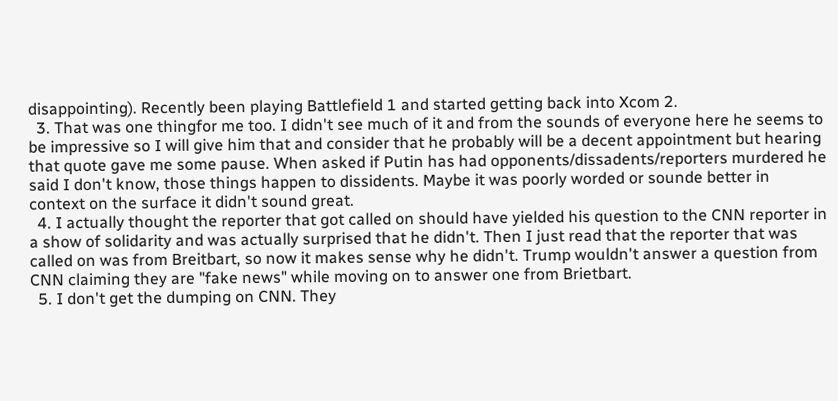disappointing). Recently been playing Battlefield 1 and started getting back into Xcom 2.
  3. That was one thingfor me too. I didn't see much of it and from the sounds of everyone here he seems to be impressive so I will give him that and consider that he probably will be a decent appointment but hearing that quote gave me some pause. When asked if Putin has had opponents/dissadents/reporters murdered he said I don't know, those things happen to dissidents. Maybe it was poorly worded or sounde better in context on the surface it didn't sound great.
  4. I actually thought the reporter that got called on should have yielded his question to the CNN reporter in a show of solidarity and was actually surprised that he didn't. Then I just read that the reporter that was called on was from Breitbart, so now it makes sense why he didn't. Trump wouldn't answer a question from CNN claiming they are "fake news" while moving on to answer one from Brietbart.
  5. I don't get the dumping on CNN. They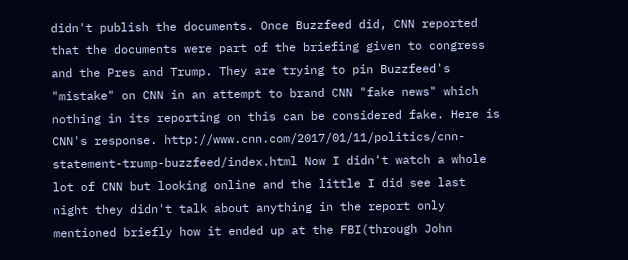didn't publish the documents. Once Buzzfeed did, CNN reported that the documents were part of the briefing given to congress and the Pres and Trump. They are trying to pin Buzzfeed's "mistake" on CNN in an attempt to brand CNN "fake news" which nothing in its reporting on this can be considered fake. Here is CNN's response. http://www.cnn.com/2017/01/11/politics/cnn-statement-trump-buzzfeed/index.html Now I didn't watch a whole lot of CNN but looking online and the little I did see last night they didn't talk about anything in the report only mentioned briefly how it ended up at the FBI(through John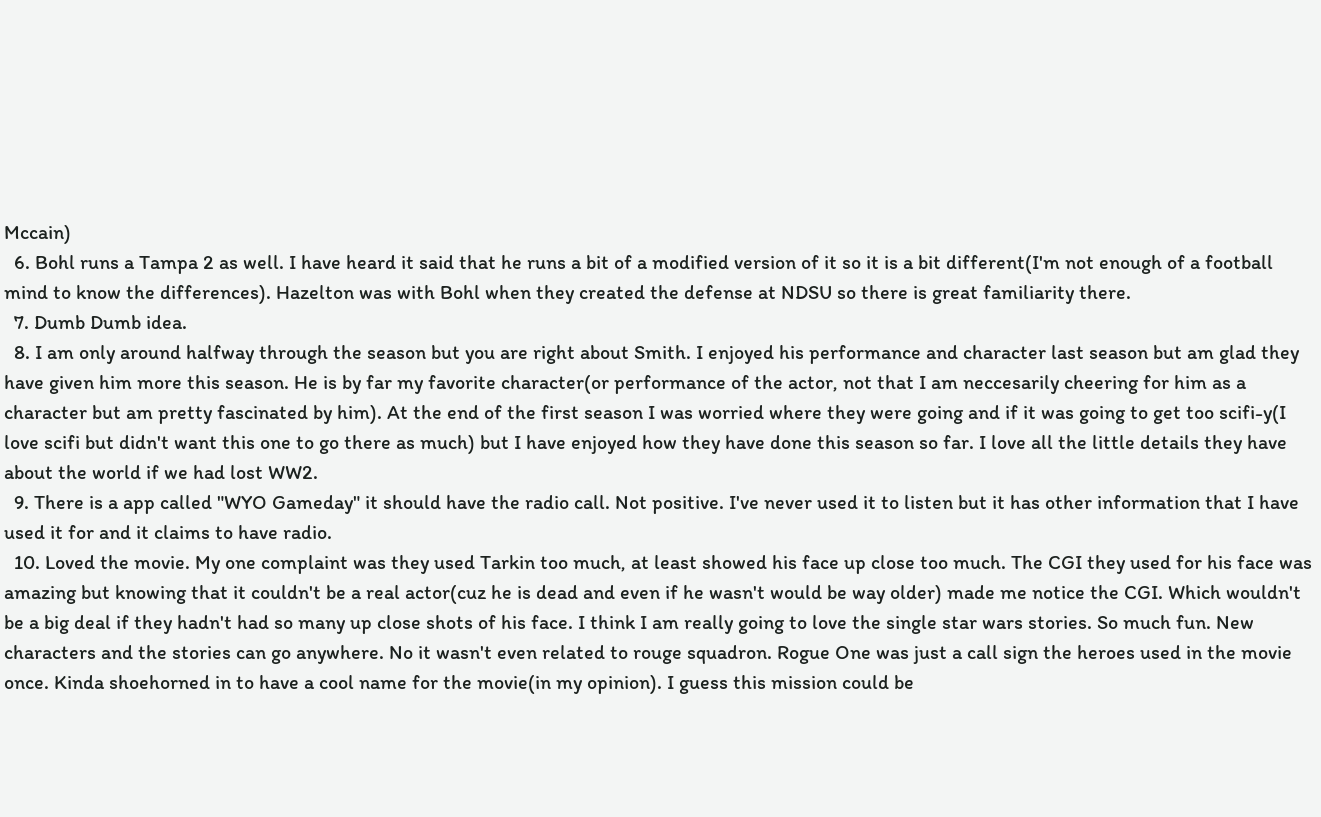Mccain)
  6. Bohl runs a Tampa 2 as well. I have heard it said that he runs a bit of a modified version of it so it is a bit different(I'm not enough of a football mind to know the differences). Hazelton was with Bohl when they created the defense at NDSU so there is great familiarity there.
  7. Dumb Dumb idea.
  8. I am only around halfway through the season but you are right about Smith. I enjoyed his performance and character last season but am glad they have given him more this season. He is by far my favorite character(or performance of the actor, not that I am neccesarily cheering for him as a character but am pretty fascinated by him). At the end of the first season I was worried where they were going and if it was going to get too scifi-y(I love scifi but didn't want this one to go there as much) but I have enjoyed how they have done this season so far. I love all the little details they have about the world if we had lost WW2.
  9. There is a app called "WYO Gameday" it should have the radio call. Not positive. I've never used it to listen but it has other information that I have used it for and it claims to have radio.
  10. Loved the movie. My one complaint was they used Tarkin too much, at least showed his face up close too much. The CGI they used for his face was amazing but knowing that it couldn't be a real actor(cuz he is dead and even if he wasn't would be way older) made me notice the CGI. Which wouldn't be a big deal if they hadn't had so many up close shots of his face. I think I am really going to love the single star wars stories. So much fun. New characters and the stories can go anywhere. No it wasn't even related to rouge squadron. Rogue One was just a call sign the heroes used in the movie once. Kinda shoehorned in to have a cool name for the movie(in my opinion). I guess this mission could be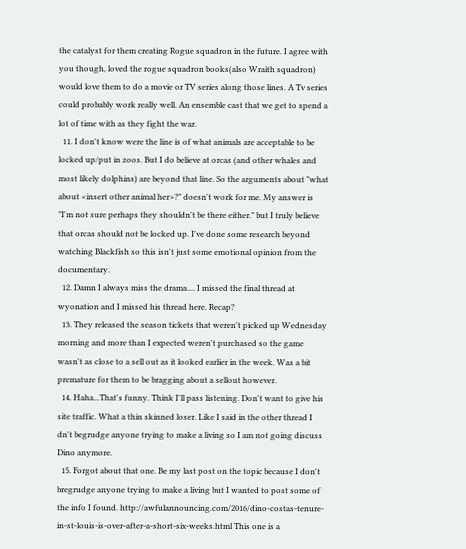the catalyst for them creating Rogue squadron in the future. I agree with you though, loved the rogue squadron books(also Wraith squadron) would love them to do a movie or TV series along those lines. A Tv series could probably work really well. An ensemble cast that we get to spend a lot of time with as they fight the war.
  11. I don't know were the line is of what animals are acceptable to be locked up/put in zoos. But I do believe at orcas (and other whales and most likely dolphins) are beyond that line. So the arguments about "what about <insert other animal her>?" doesn't work for me. My answer is "I'm not sure perhaps they shouldn't be there either." but I truly believe that orcas should not be locked up. I've done some research beyond watching Blackfish so this isn't just some emotional opinion from the documentary.
  12. Damn I always miss the drama.... I missed the final thread at wyonation and I missed his thread here. Recap?
  13. They released the season tickets that weren't picked up Wednesday morning and more than I expected weren't purchased so the game wasn't as close to a sell out as it looked earlier in the week. Was a bit premature for them to be bragging about a sellout however.
  14. Haha...That's funny. Think I'll pass listening. Don't want to give his site traffic. What a thin skinned loser. Like I said in the other thread I dn't begrudge anyone trying to make a living so I am not going discuss Dino anymore.
  15. Forgot about that one. Be my last post on the topic because I don't bregrudge anyone trying to make a living but I wanted to post some of the info I found. http://awfulannouncing.com/2016/dino-costas-tenure-in-st-louis-is-over-after-a-short-six-weeks.html This one is a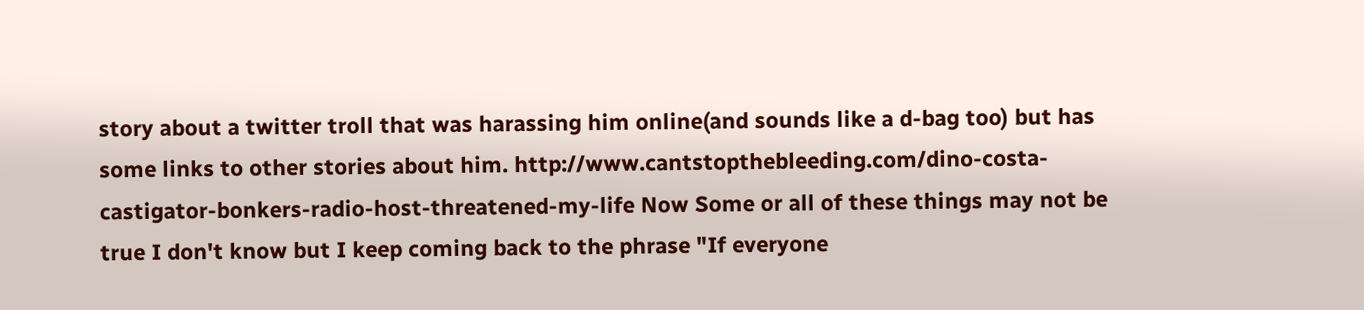story about a twitter troll that was harassing him online(and sounds like a d-bag too) but has some links to other stories about him. http://www.cantstopthebleeding.com/dino-costa-castigator-bonkers-radio-host-threatened-my-life Now Some or all of these things may not be true I don't know but I keep coming back to the phrase "If everyone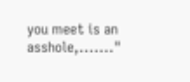you meet is an asshole,......."